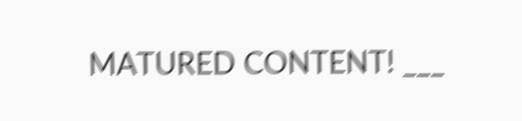MATURED CONTENT! ___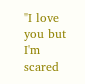"I love you but I'm scared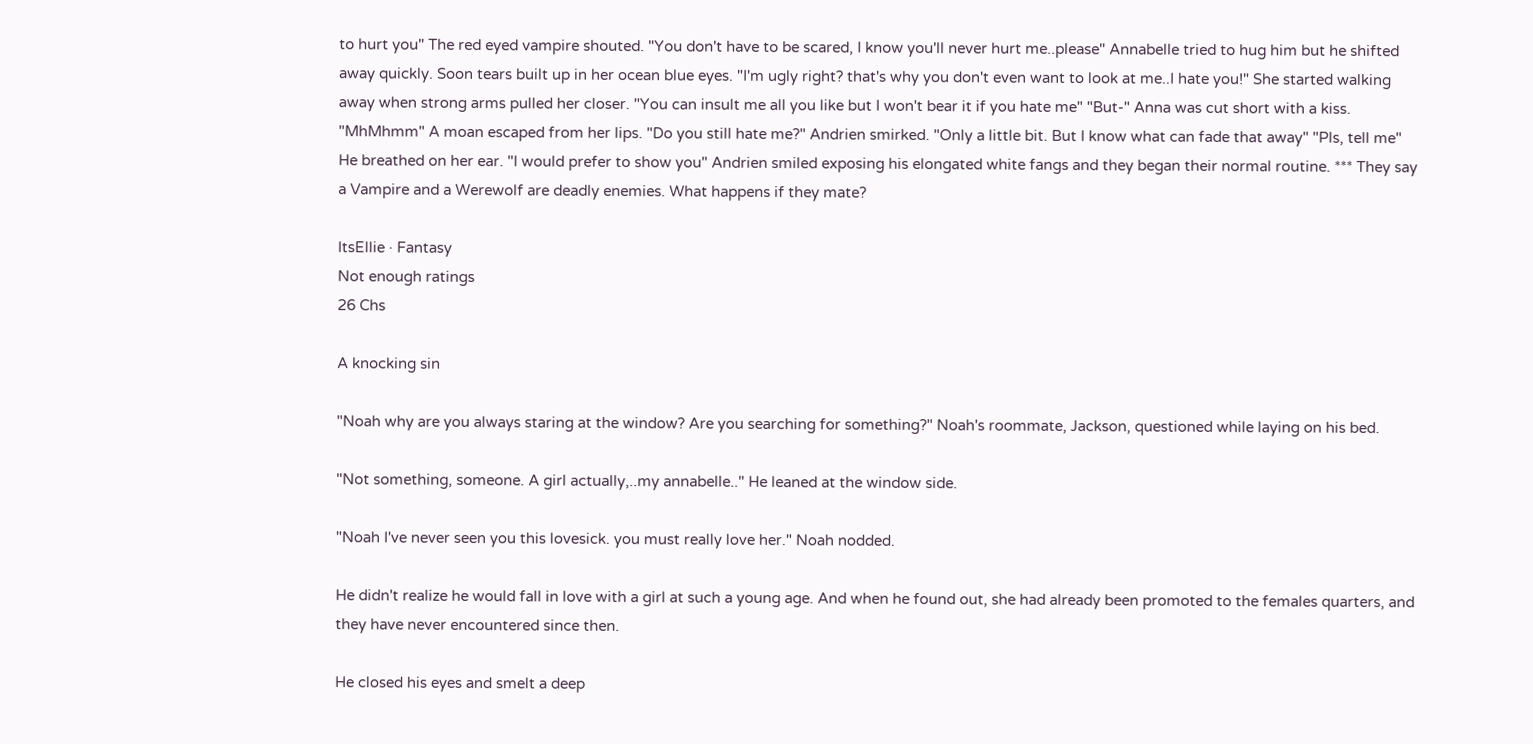to hurt you" The red eyed vampire shouted. "You don't have to be scared, I know you'll never hurt me..please" Annabelle tried to hug him but he shifted away quickly. Soon tears built up in her ocean blue eyes. "I'm ugly right? that's why you don't even want to look at me..I hate you!" She started walking away when strong arms pulled her closer. "You can insult me all you like but I won't bear it if you hate me" "But-" Anna was cut short with a kiss. "MhMhmm" A moan escaped from her lips. "Do you still hate me?" Andrien smirked. "Only a little bit. But I know what can fade that away" "Pls, tell me" He breathed on her ear. "I would prefer to show you" Andrien smiled exposing his elongated white fangs and they began their normal routine. *** They say a Vampire and a Werewolf are deadly enemies. What happens if they mate?

ItsEllie · Fantasy
Not enough ratings
26 Chs

A knocking sin

"Noah why are you always staring at the window? Are you searching for something?" Noah's roommate, Jackson, questioned while laying on his bed.

"Not something, someone. A girl actually,..my annabelle.." He leaned at the window side.

"Noah I've never seen you this lovesick. you must really love her." Noah nodded.

He didn't realize he would fall in love with a girl at such a young age. And when he found out, she had already been promoted to the females quarters, and they have never encountered since then.

He closed his eyes and smelt a deep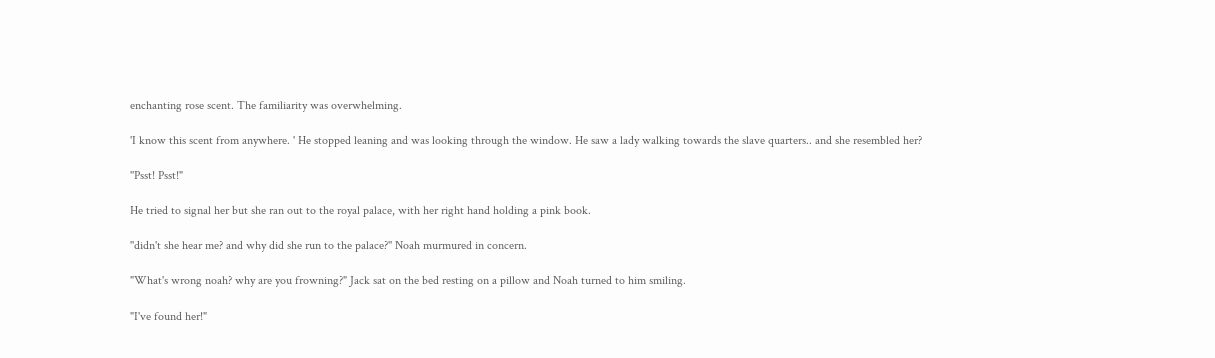enchanting rose scent. The familiarity was overwhelming.

'I know this scent from anywhere. ' He stopped leaning and was looking through the window. He saw a lady walking towards the slave quarters.. and she resembled her?

''Psst! Psst!"

He tried to signal her but she ran out to the royal palace, with her right hand holding a pink book.

''didn't she hear me? and why did she run to the palace?'' Noah murmured in concern.

"What's wrong noah? why are you frowning?" Jack sat on the bed resting on a pillow and Noah turned to him smiling.

"I've found her!"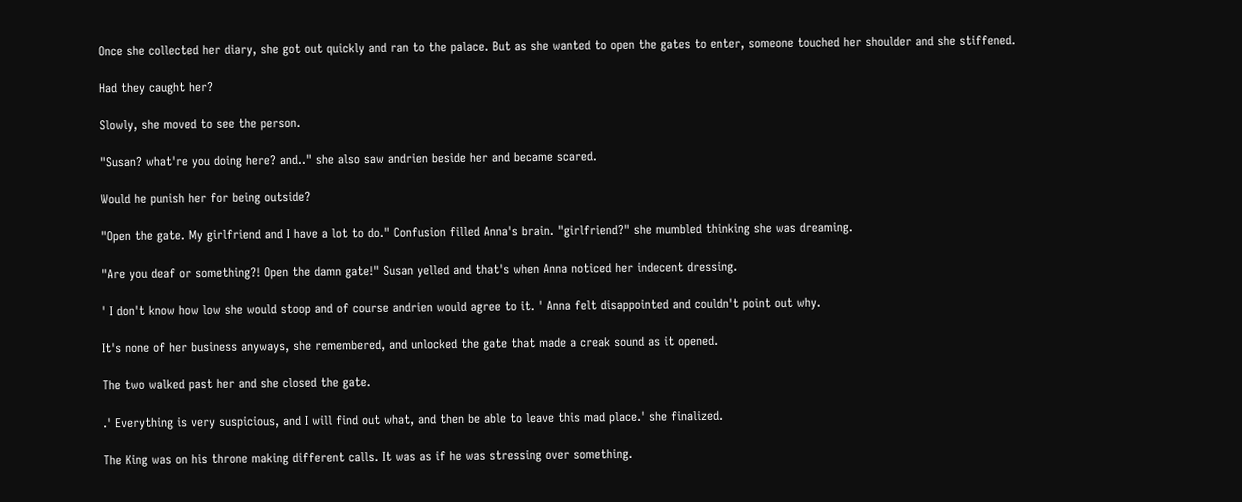Once she collected her diary, she got out quickly and ran to the palace. But as she wanted to open the gates to enter, someone touched her shoulder and she stiffened.

Had they caught her?

Slowly, she moved to see the person.

"Susan? what're you doing here? and.." she also saw andrien beside her and became scared.

Would he punish her for being outside?

"Open the gate. My girlfriend and I have a lot to do." Confusion filled Anna's brain. "girlfriend?" she mumbled thinking she was dreaming.

"Are you deaf or something?! Open the damn gate!" Susan yelled and that's when Anna noticed her indecent dressing.

' I don't know how low she would stoop and of course andrien would agree to it. ' Anna felt disappointed and couldn't point out why.

It's none of her business anyways, she remembered, and unlocked the gate that made a creak sound as it opened.

The two walked past her and she closed the gate.

.' Everything is very suspicious, and I will find out what, and then be able to leave this mad place.' she finalized.

The King was on his throne making different calls. It was as if he was stressing over something.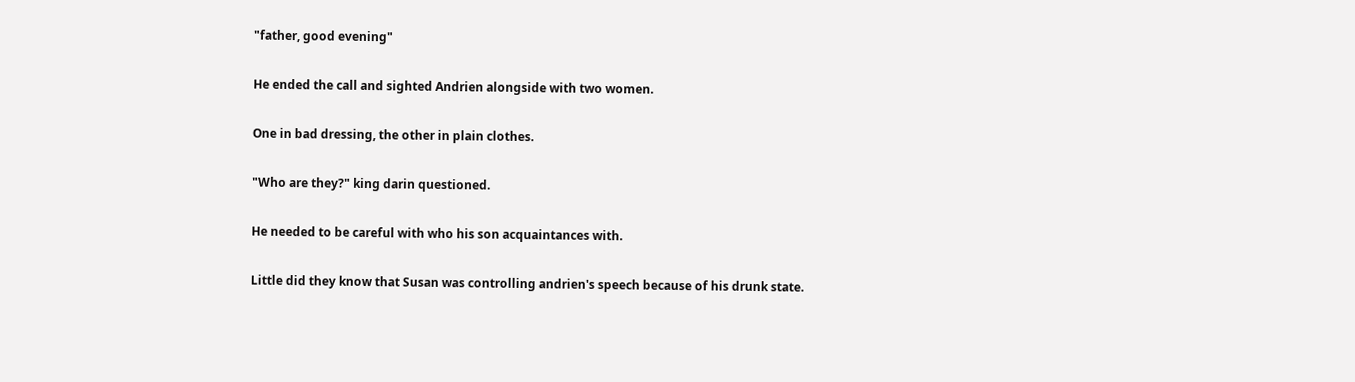"father, good evening"

He ended the call and sighted Andrien alongside with two women.

One in bad dressing, the other in plain clothes.

"Who are they?" king darin questioned.

He needed to be careful with who his son acquaintances with.

Little did they know that Susan was controlling andrien's speech because of his drunk state.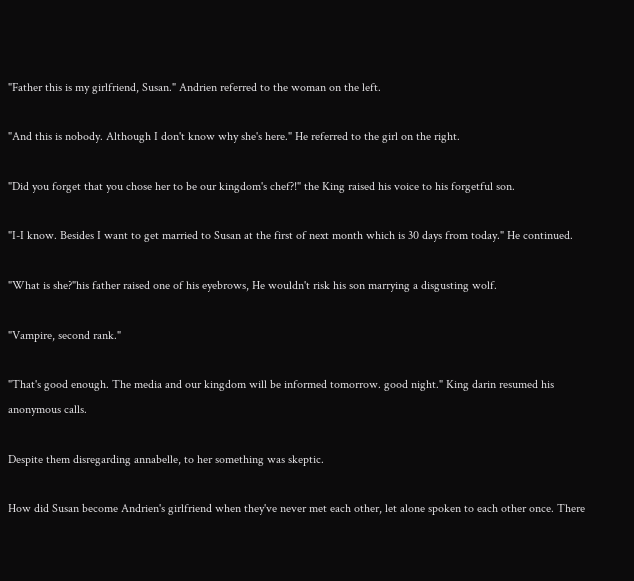"Father this is my girlfriend, Susan." Andrien referred to the woman on the left.

"And this is nobody. Although I don't know why she's here." He referred to the girl on the right.

"Did you forget that you chose her to be our kingdom's chef?!" the King raised his voice to his forgetful son.

"I-I know. Besides I want to get married to Susan at the first of next month which is 30 days from today." He continued.

"What is she?"his father raised one of his eyebrows, He wouldn't risk his son marrying a disgusting wolf.

"Vampire, second rank."

"That's good enough. The media and our kingdom will be informed tomorrow. good night." King darin resumed his anonymous calls.

Despite them disregarding annabelle, to her something was skeptic.

How did Susan become Andrien's girlfriend when they've never met each other, let alone spoken to each other once. There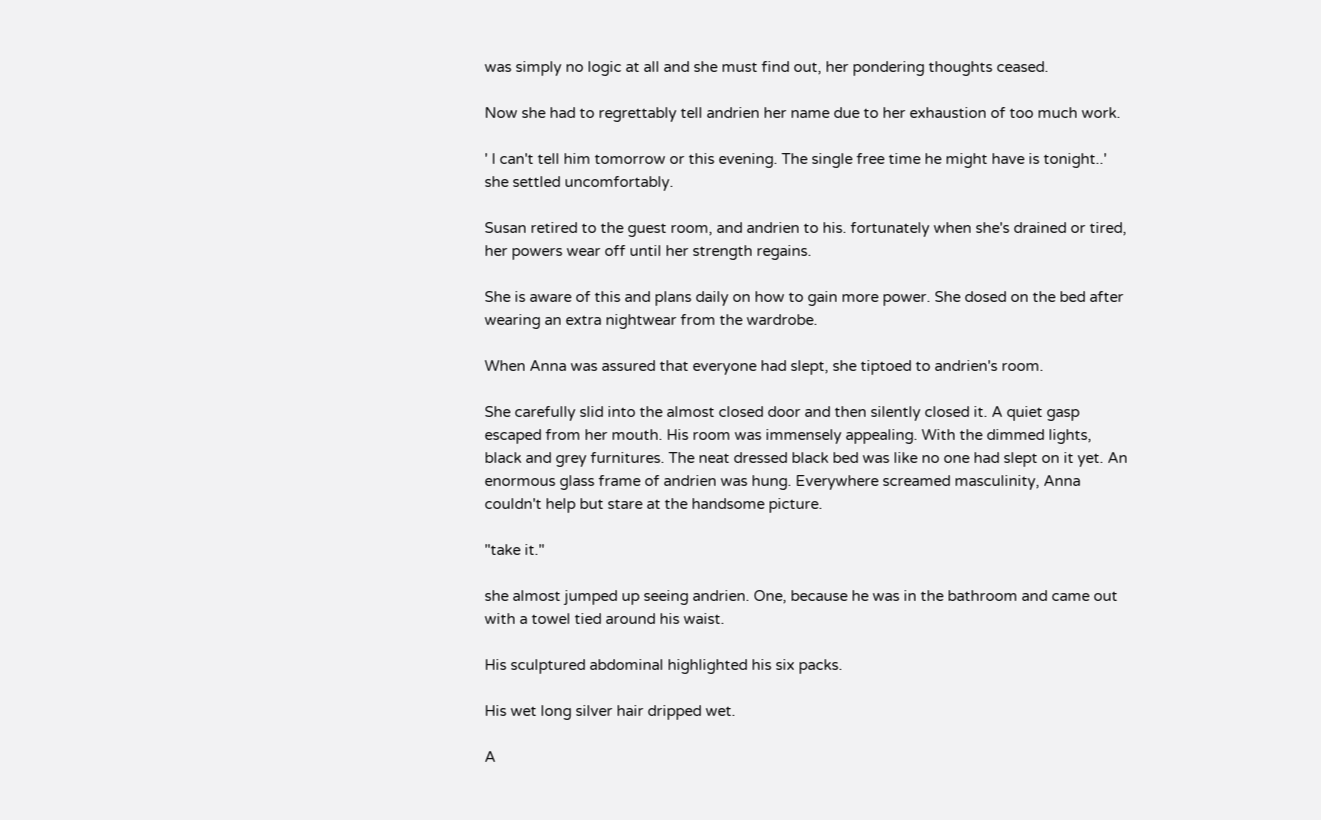was simply no logic at all and she must find out, her pondering thoughts ceased.

Now she had to regrettably tell andrien her name due to her exhaustion of too much work.

' I can't tell him tomorrow or this evening. The single free time he might have is tonight..' she settled uncomfortably.

Susan retired to the guest room, and andrien to his. fortunately when she's drained or tired, her powers wear off until her strength regains.

She is aware of this and plans daily on how to gain more power. She dosed on the bed after wearing an extra nightwear from the wardrobe.

When Anna was assured that everyone had slept, she tiptoed to andrien's room.

She carefully slid into the almost closed door and then silently closed it. A quiet gasp escaped from her mouth. His room was immensely appealing. With the dimmed lights, black and grey furnitures. The neat dressed black bed was like no one had slept on it yet. An enormous glass frame of andrien was hung. Everywhere screamed masculinity, Anna couldn't help but stare at the handsome picture.

"take it."

she almost jumped up seeing andrien. One, because he was in the bathroom and came out with a towel tied around his waist.

His sculptured abdominal highlighted his six packs.

His wet long silver hair dripped wet.

A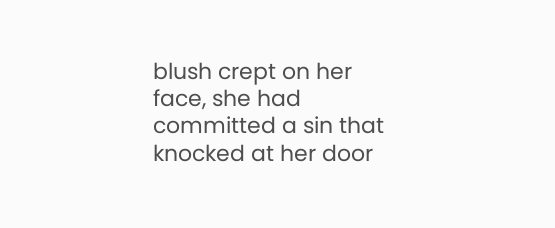blush crept on her face, she had committed a sin that knocked at her door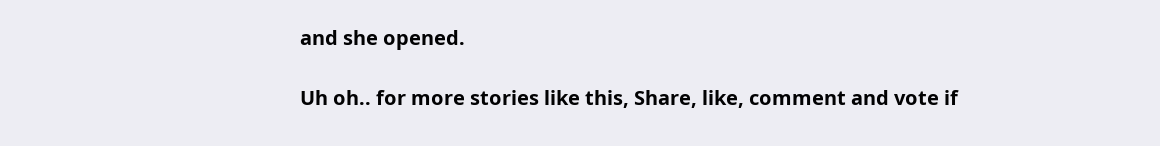and she opened.

Uh oh.. for more stories like this, Share, like, comment and vote if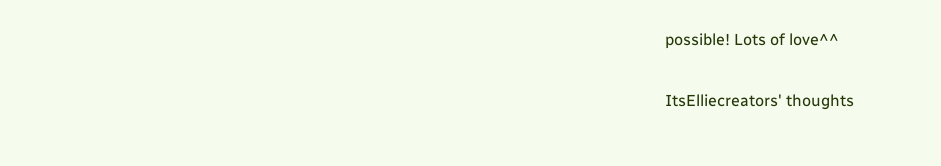possible! Lots of love^^

ItsElliecreators' thoughts